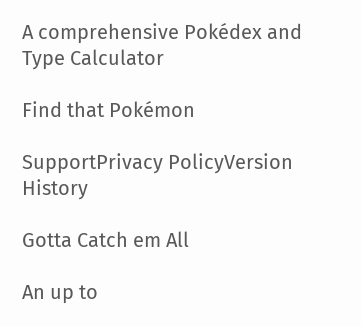A comprehensive Pokédex and Type Calculator

Find that Pokémon

SupportPrivacy PolicyVersion History

Gotta Catch em All

An up to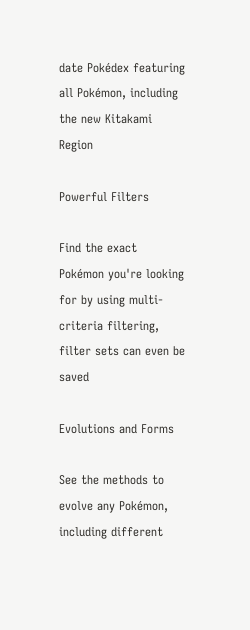date Pokédex featuring all Pokémon, including the new Kitakami Region

Powerful Filters

Find the exact Pokémon you're looking for by using multi-criteria filtering, filter sets can even be saved

Evolutions and Forms

See the methods to evolve any Pokémon, including different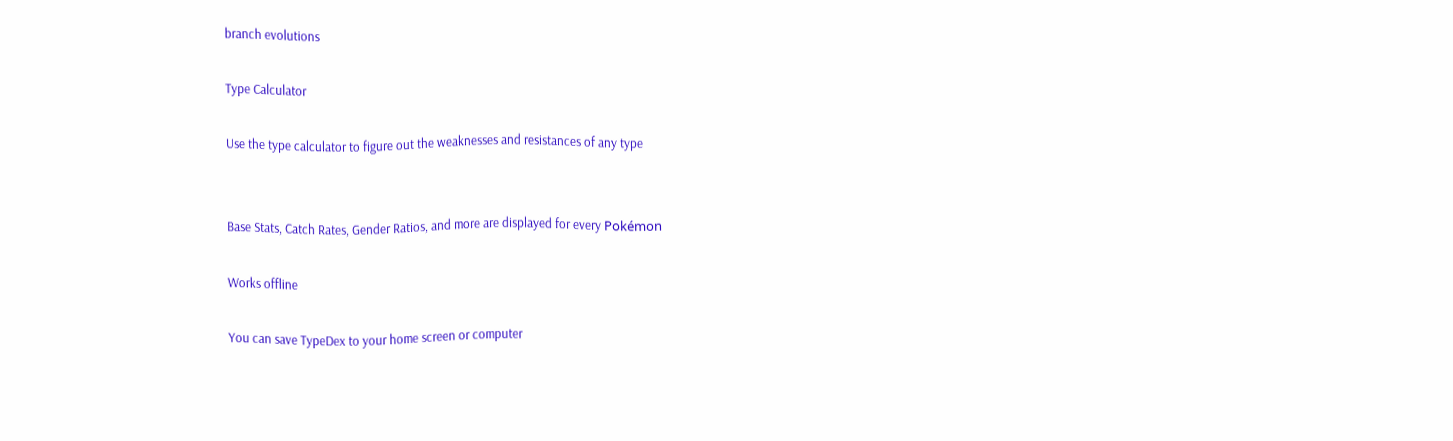branch evolutions

Type Calculator

Use the type calculator to figure out the weaknesses and resistances of any type


Base Stats, Catch Rates, Gender Ratios, and more are displayed for every Pokémon

Works offline

You can save TypeDex to your home screen or computer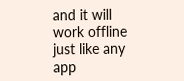and it will work offline just like any app